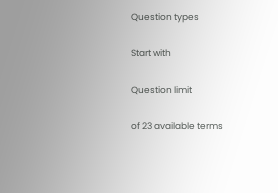Question types

Start with

Question limit

of 23 available terms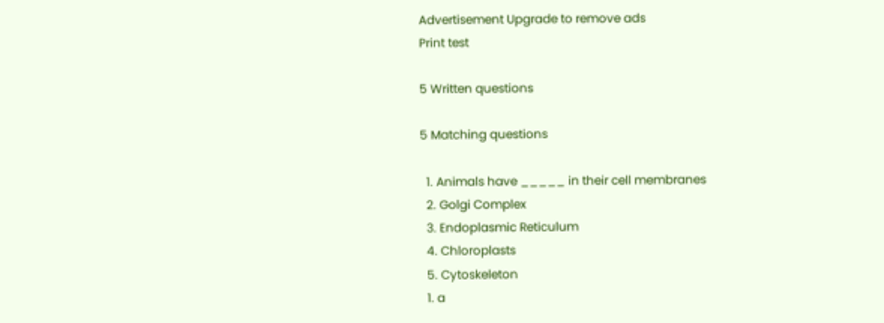Advertisement Upgrade to remove ads
Print test

5 Written questions

5 Matching questions

  1. Animals have _____ in their cell membranes
  2. Golgi Complex
  3. Endoplasmic Reticulum
  4. Chloroplasts
  5. Cytoskeleton
  1. a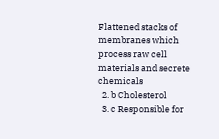Flattened stacks of membranes which process raw cell materials and secrete chemicals
  2. b Cholesterol
  3. c Responsible for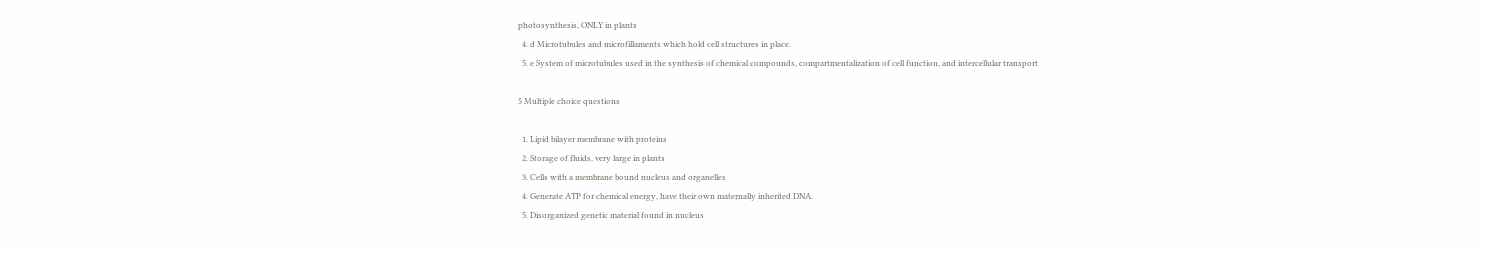photosynthesis, ONLY in plants
  4. d Microtubules and microfillaments which hold cell structures in place.
  5. e System of microtubules used in the synthesis of chemical compounds, compartmentalization of cell function, and intercellular transport

5 Multiple choice questions

  1. Lipid bilayer membrane with proteins
  2. Storage of fluids, very large in plants
  3. Cells with a membrane bound nucleus and organelles
  4. Generate ATP for chemical energy, have their own maternally inherited DNA.
  5. Disorganized genetic material found in nucleus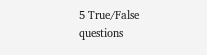5 True/False questions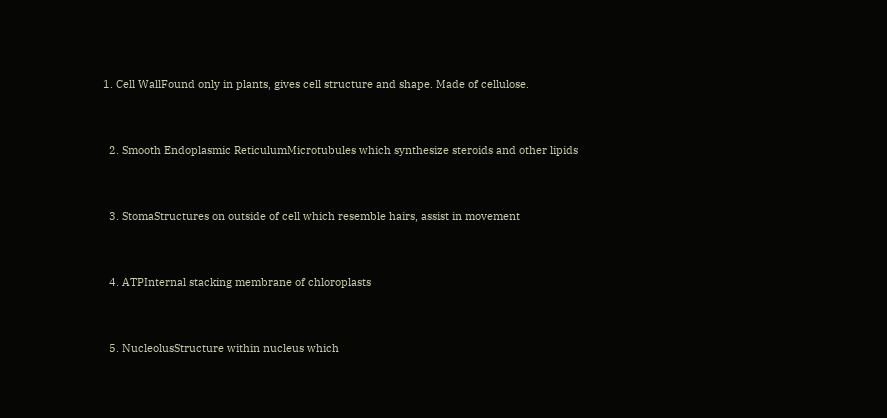1. Cell WallFound only in plants, gives cell structure and shape. Made of cellulose.


  2. Smooth Endoplasmic ReticulumMicrotubules which synthesize steroids and other lipids


  3. StomaStructures on outside of cell which resemble hairs, assist in movement


  4. ATPInternal stacking membrane of chloroplasts


  5. NucleolusStructure within nucleus which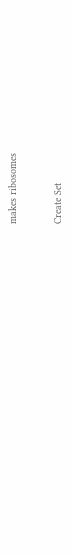makes ribosomes


Create Set